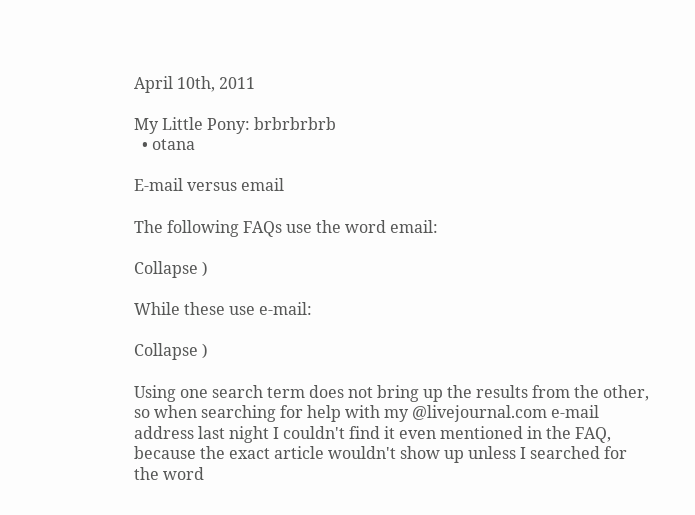April 10th, 2011

My Little Pony: brbrbrbrb
  • otana

E-mail versus email

The following FAQs use the word email:

Collapse )

While these use e-mail:

Collapse )

Using one search term does not bring up the results from the other, so when searching for help with my @livejournal.com e-mail address last night I couldn't find it even mentioned in the FAQ, because the exact article wouldn't show up unless I searched for the word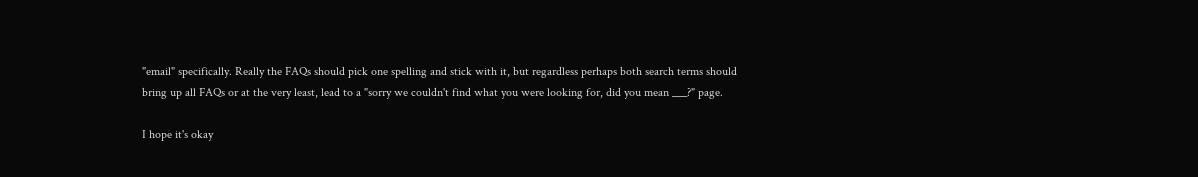"email" specifically. Really the FAQs should pick one spelling and stick with it, but regardless perhaps both search terms should bring up all FAQs or at the very least, lead to a "sorry we couldn't find what you were looking for, did you mean ___?" page.

I hope it's okay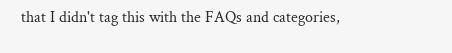that I didn't tag this with the FAQs and categories,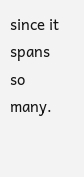since it spans so many.